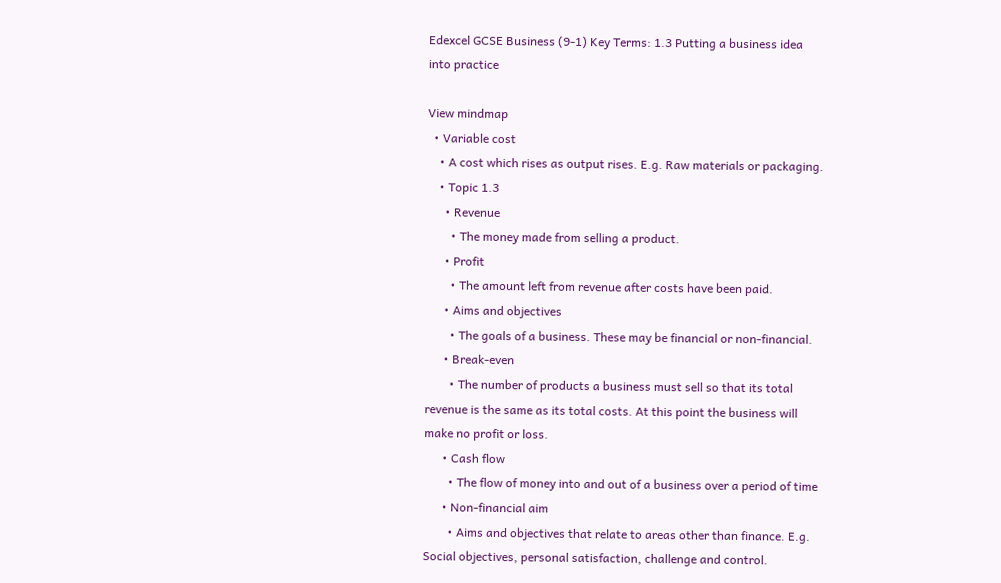Edexcel GCSE Business (9-1) Key Terms: 1.3 Putting a business idea into practice

View mindmap
  • Variable cost
    • A cost which rises as output rises. E.g. Raw materials or packaging.
    • Topic 1.3
      • Revenue
        • The money made from selling a product.
      • Profit
        • The amount left from revenue after costs have been paid.
      • Aims and objectives
        • The goals of a business. These may be financial or non-financial.
      • Break-even
        • The number of products a business must sell so that its total revenue is the same as its total costs. At this point the business will make no profit or loss.
      • Cash flow
        • The flow of money into and out of a business over a period of time
      • Non-financial aim
        • Aims and objectives that relate to areas other than finance. E.g. Social objectives, personal satisfaction, challenge and control.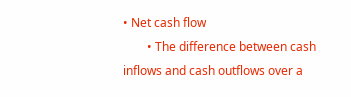• Net cash flow
        • The difference between cash inflows and cash outflows over a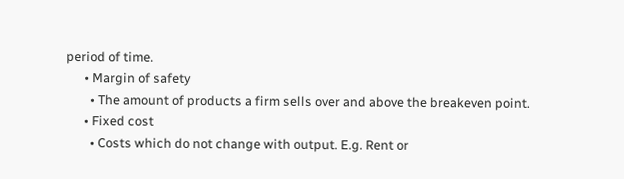period of time.
      • Margin of safety
        • The amount of products a firm sells over and above the breakeven point.
      • Fixed cost
        • Costs which do not change with output. E.g. Rent or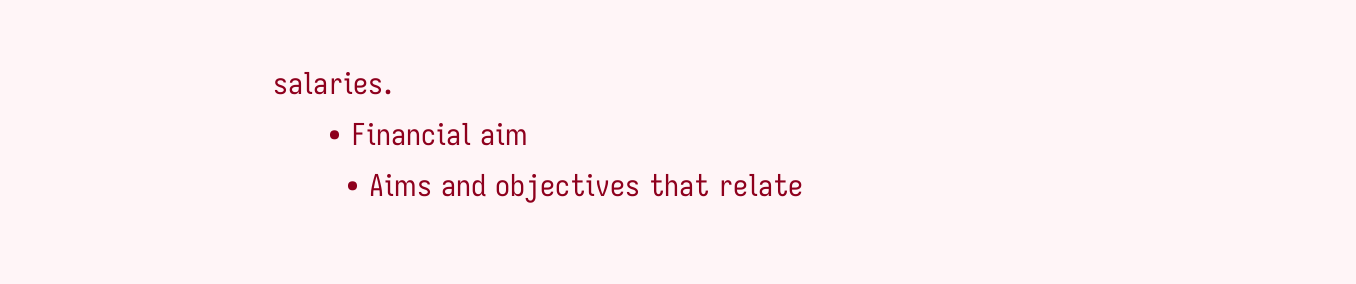salaries.
      • Financial aim
        • Aims and objectives that relate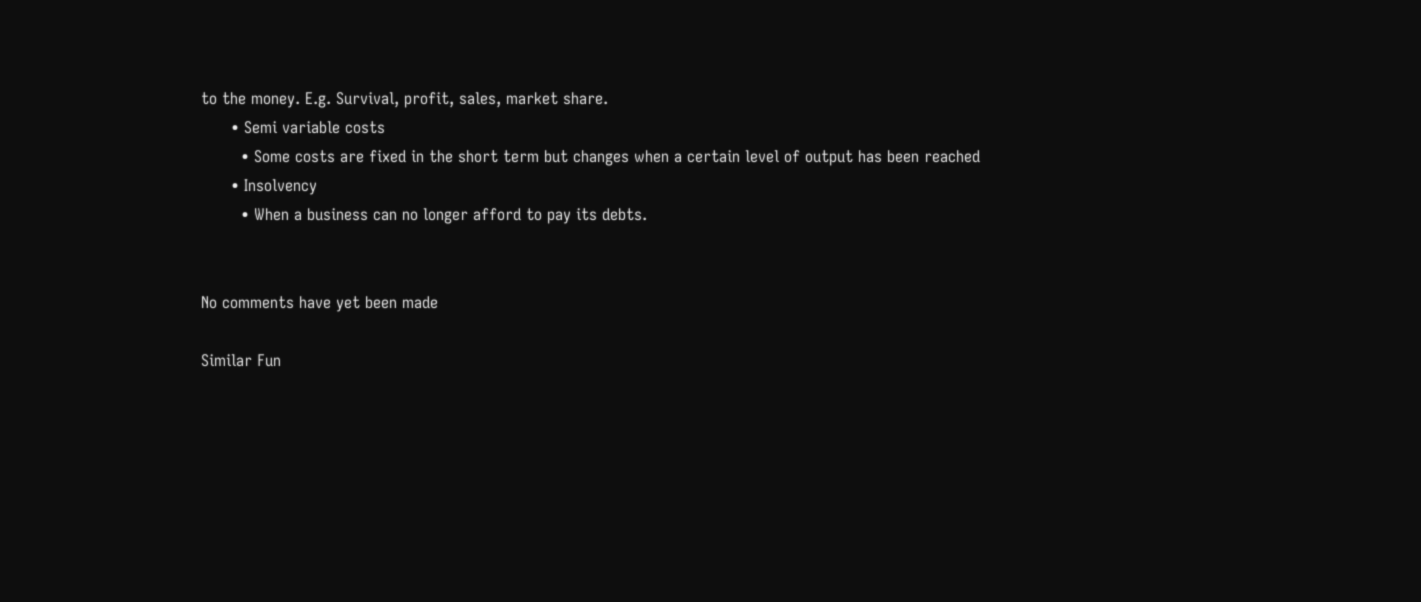to the money. E.g. Survival, profit, sales, market share.
      • Semi variable costs
        • Some costs are fixed in the short term but changes when a certain level of output has been reached
      • Insolvency
        • When a business can no longer afford to pay its debts.


No comments have yet been made

Similar Fun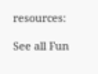resources:

See all Fun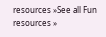resources »See all Fun resources »